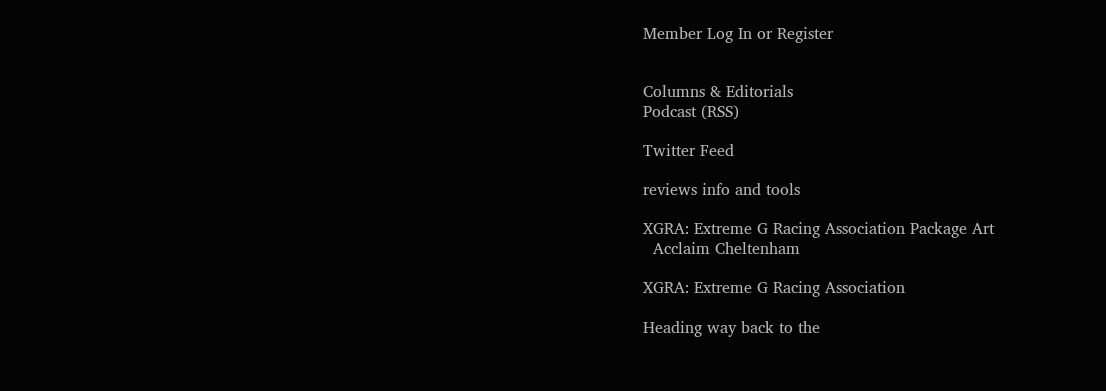Member Log In or Register


Columns & Editorials
Podcast (RSS)

Twitter Feed

reviews info and tools

XGRA: Extreme G Racing Association Package Art
  Acclaim Cheltenham

XGRA: Extreme G Racing Association

Heading way back to the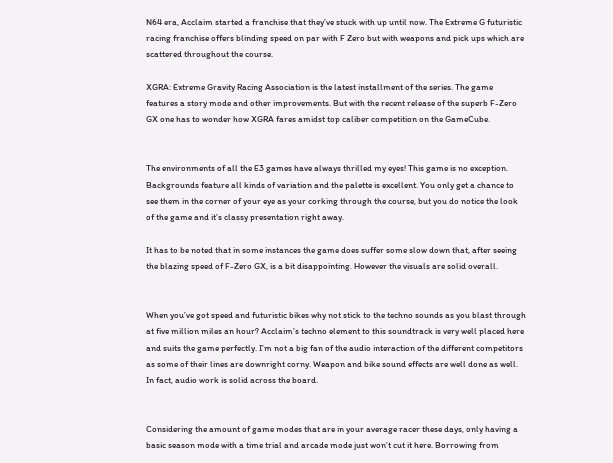N64 era, Acclaim started a franchise that they’ve stuck with up until now. The Extreme G futuristic racing franchise offers blinding speed on par with F Zero but with weapons and pick ups which are scattered throughout the course.

XGRA: Extreme Gravity Racing Association is the latest installment of the series. The game features a story mode and other improvements. But with the recent release of the superb F-Zero GX one has to wonder how XGRA fares amidst top caliber competition on the GameCube.


The environments of all the E3 games have always thrilled my eyes! This game is no exception. Backgrounds feature all kinds of variation and the palette is excellent. You only get a chance to see them in the corner of your eye as your corking through the course, but you do notice the look of the game and it’s classy presentation right away.

It has to be noted that in some instances the game does suffer some slow down that, after seeing the blazing speed of F-Zero GX, is a bit disappointing. However the visuals are solid overall.


When you’ve got speed and futuristic bikes why not stick to the techno sounds as you blast through at five million miles an hour? Acclaim’s techno element to this soundtrack is very well placed here and suits the game perfectly. I’m not a big fan of the audio interaction of the different competitors as some of their lines are downright corny. Weapon and bike sound effects are well done as well. In fact, audio work is solid across the board.


Considering the amount of game modes that are in your average racer these days, only having a basic season mode with a time trial and arcade mode just won’t cut it here. Borrowing from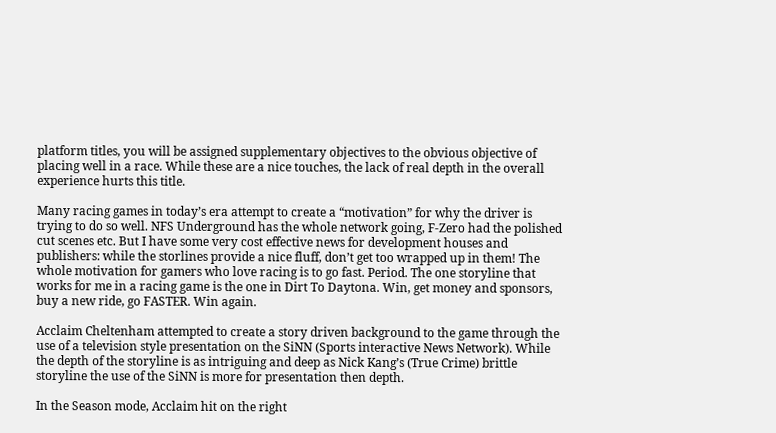platform titles, you will be assigned supplementary objectives to the obvious objective of placing well in a race. While these are a nice touches, the lack of real depth in the overall experience hurts this title.

Many racing games in today’s era attempt to create a “motivation” for why the driver is trying to do so well. NFS Underground has the whole network going, F-Zero had the polished cut scenes etc. But I have some very cost effective news for development houses and publishers: while the storlines provide a nice fluff, don’t get too wrapped up in them! The whole motivation for gamers who love racing is to go fast. Period. The one storyline that works for me in a racing game is the one in Dirt To Daytona. Win, get money and sponsors, buy a new ride, go FASTER. Win again.

Acclaim Cheltenham attempted to create a story driven background to the game through the use of a television style presentation on the SiNN (Sports interactive News Network). While the depth of the storyline is as intriguing and deep as Nick Kang’s (True Crime) brittle storyline the use of the SiNN is more for presentation then depth.

In the Season mode, Acclaim hit on the right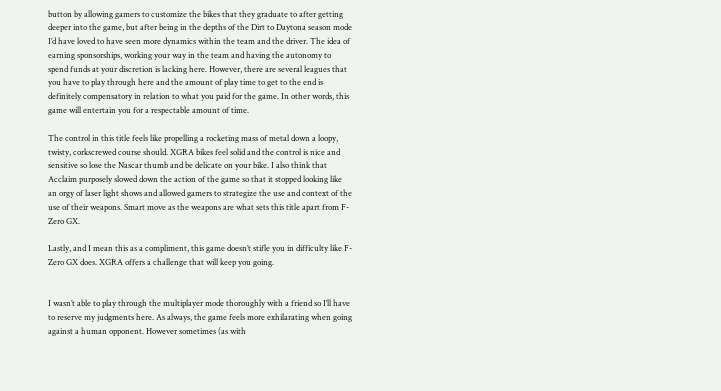button by allowing gamers to customize the bikes that they graduate to after getting deeper into the game, but after being in the depths of the Dirt to Daytona season mode I’d have loved to have seen more dynamics within the team and the driver. The idea of earning sponsorships, working your way in the team and having the autonomy to spend funds at your discretion is lacking here. However, there are several leagues that you have to play through here and the amount of play time to get to the end is definitely compensatory in relation to what you paid for the game. In other words, this game will entertain you for a respectable amount of time.

The control in this title feels like propelling a rocketing mass of metal down a loopy, twisty, corkscrewed course should. XGRA bikes feel solid and the control is nice and sensitive so lose the Nascar thumb and be delicate on your bike. I also think that Acclaim purposely slowed down the action of the game so that it stopped looking like an orgy of laser light shows and allowed gamers to strategize the use and context of the use of their weapons. Smart move as the weapons are what sets this title apart from F-Zero GX.

Lastly, and I mean this as a compliment, this game doesn’t stifle you in difficulty like F-Zero GX does. XGRA offers a challenge that will keep you going.


I wasn’t able to play through the multiplayer mode thoroughly with a friend so I’ll have to reserve my judgments here. As always, the game feels more exhilarating when going against a human opponent. However sometimes (as with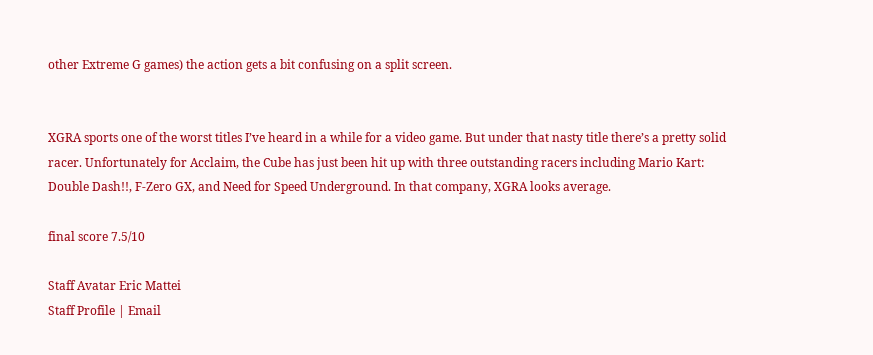other Extreme G games) the action gets a bit confusing on a split screen.


XGRA sports one of the worst titles I’ve heard in a while for a video game. But under that nasty title there’s a pretty solid racer. Unfortunately for Acclaim, the Cube has just been hit up with three outstanding racers including Mario Kart: Double Dash!!, F-Zero GX, and Need for Speed Underground. In that company, XGRA looks average.

final score 7.5/10

Staff Avatar Eric Mattei
Staff Profile | Email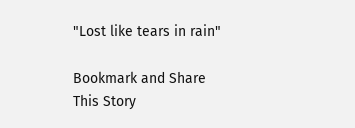"Lost like tears in rain"

Bookmark and Share
This Story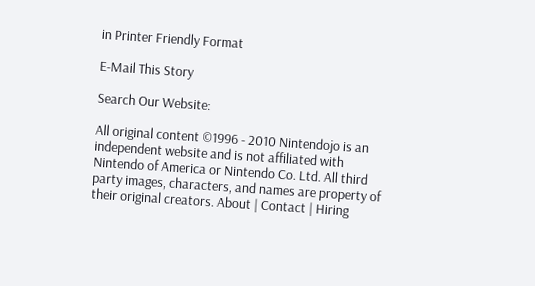in Printer Friendly Format

E-Mail This Story

Search Our Website:

All original content ©1996 - 2010 Nintendojo is an independent website and is not affiliated with Nintendo of America or Nintendo Co. Ltd. All third party images, characters, and names are property of their original creators. About | Contact | Hiring